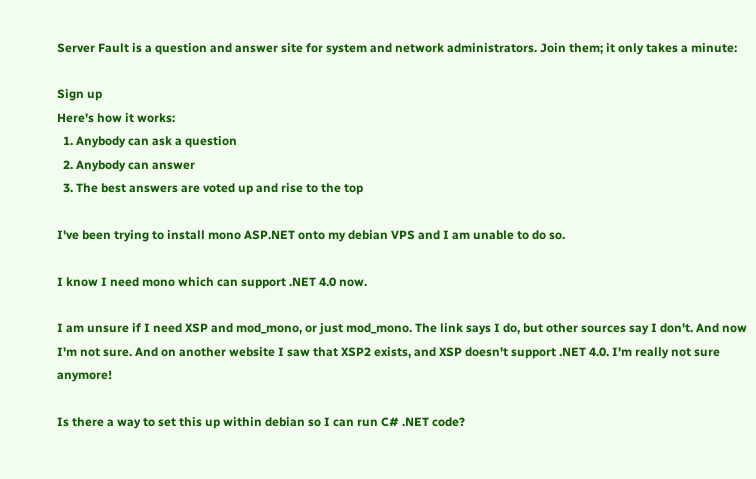Server Fault is a question and answer site for system and network administrators. Join them; it only takes a minute:

Sign up
Here's how it works:
  1. Anybody can ask a question
  2. Anybody can answer
  3. The best answers are voted up and rise to the top

I've been trying to install mono ASP.NET onto my debian VPS and I am unable to do so.

I know I need mono which can support .NET 4.0 now.

I am unsure if I need XSP and mod_mono, or just mod_mono. The link says I do, but other sources say I don't. And now I'm not sure. And on another website I saw that XSP2 exists, and XSP doesn't support .NET 4.0. I'm really not sure anymore!

Is there a way to set this up within debian so I can run C# .NET code?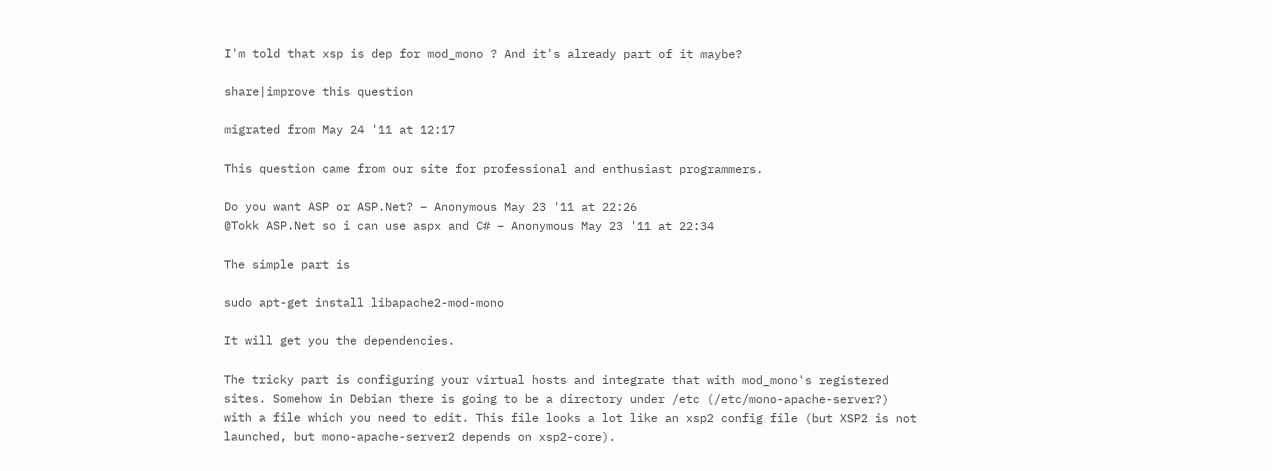I'm told that xsp is dep for mod_mono ? And it's already part of it maybe?

share|improve this question

migrated from May 24 '11 at 12:17

This question came from our site for professional and enthusiast programmers.

Do you want ASP or ASP.Net? – Anonymous May 23 '11 at 22:26
@Tokk ASP.Net so i can use aspx and C# – Anonymous May 23 '11 at 22:34

The simple part is

sudo apt-get install libapache2-mod-mono

It will get you the dependencies.

The tricky part is configuring your virtual hosts and integrate that with mod_mono's registered sites. Somehow in Debian there is going to be a directory under /etc (/etc/mono-apache-server?) with a file which you need to edit. This file looks a lot like an xsp2 config file (but XSP2 is not launched, but mono-apache-server2 depends on xsp2-core).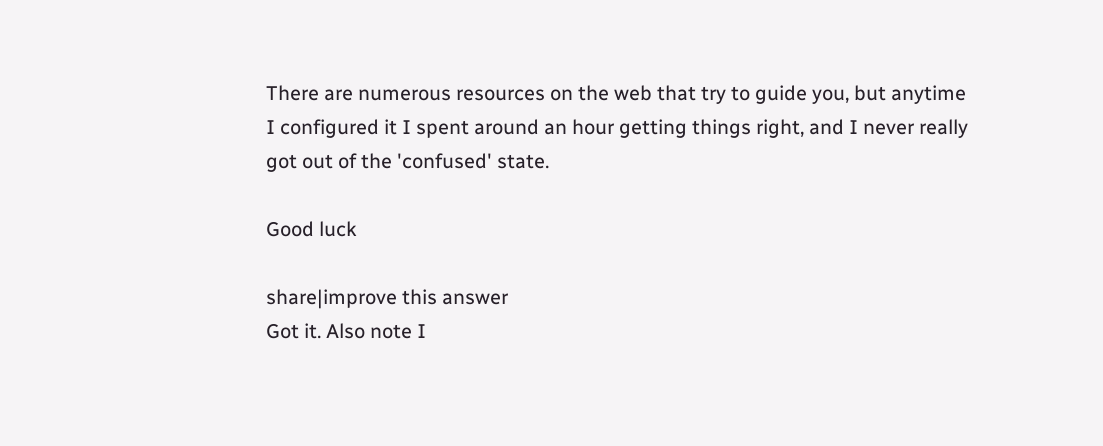There are numerous resources on the web that try to guide you, but anytime I configured it I spent around an hour getting things right, and I never really got out of the 'confused' state.

Good luck

share|improve this answer
Got it. Also note I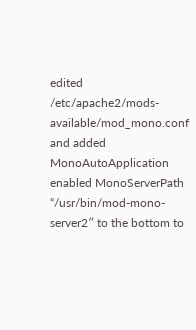edited /etc/apache2/mods-available/mod_mono.conf and added MonoAutoApplication enabled MonoServerPath “/usr/bin/mod-mono-server2″ to the bottom to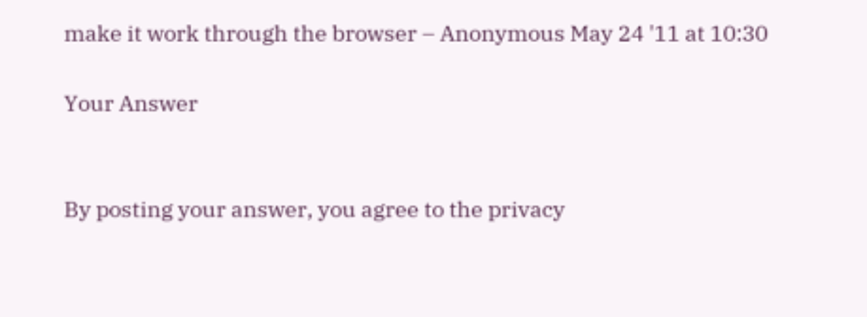make it work through the browser – Anonymous May 24 '11 at 10:30

Your Answer


By posting your answer, you agree to the privacy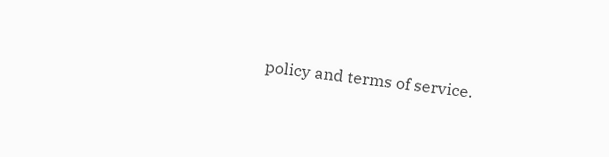policy and terms of service.